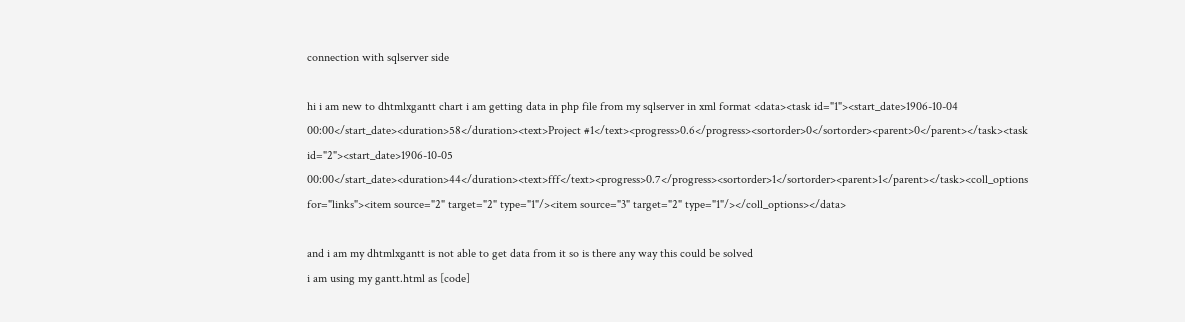connection with sqlserver side

hi i am new to dhtmlxgantt chart i am getting data in php file from my sqlserver in xml format <data><task id="1"><start_date>1906-10-04 00:00</start_date><duration>58</duration><text>Project #1</text><progress>0.6</progress><sortorder>0</sortorder><parent>0</parent></task><task id="2"><start_date>1906-10-05 00:00</start_date><duration>44</duration><text>fff</text><progress>0.7</progress><sortorder>1</sortorder><parent>1</parent></task><coll_options for="links"><item source="2" target="2" type="1"/><item source="3" target="2" type="1"/></coll_options></data>

and i am my dhtmlxgantt is not able to get data from it so is there any way this could be solved
i am using my gantt.html as [code]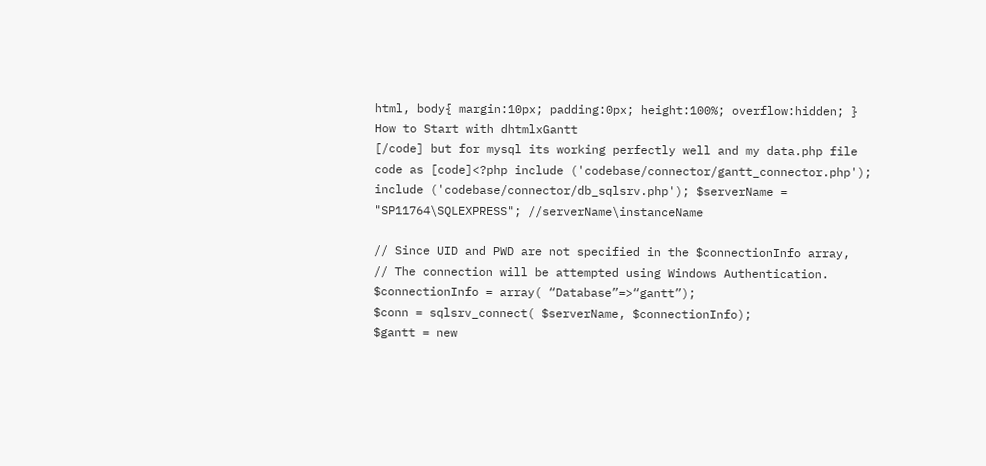html, body{ margin:10px; padding:0px; height:100%; overflow:hidden; } How to Start with dhtmlxGantt
[/code] but for mysql its working perfectly well and my data.php file code as [code]<?php include ('codebase/connector/gantt_connector.php'); include ('codebase/connector/db_sqlsrv.php'); $serverName = "SP11764\SQLEXPRESS"; //serverName\instanceName

// Since UID and PWD are not specified in the $connectionInfo array,
// The connection will be attempted using Windows Authentication.
$connectionInfo = array( “Database”=>“gantt”);
$conn = sqlsrv_connect( $serverName, $connectionInfo);
$gantt = new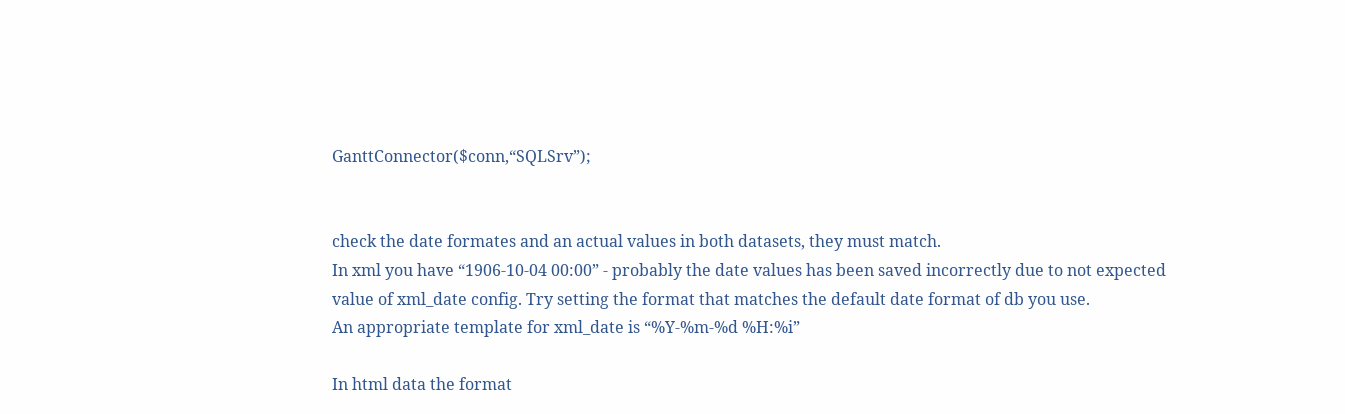GanttConnector($conn,“SQLSrv”);


check the date formates and an actual values in both datasets, they must match.
In xml you have “1906-10-04 00:00” - probably the date values has been saved incorrectly due to not expected value of xml_date config. Try setting the format that matches the default date format of db you use.
An appropriate template for xml_date is “%Y-%m-%d %H:%i”

In html data the format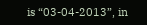is “03-04-2013”, in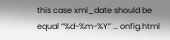this case xml_date should be equal “%d-%m-%Y” … onfig.html